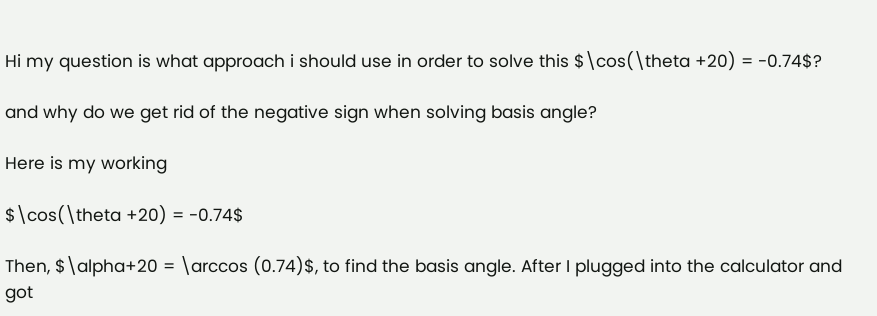Hi my question is what approach i should use in order to solve this $\cos(\theta +20) = -0.74$?

and why do we get rid of the negative sign when solving basis angle?

Here is my working

$\cos(\theta +20) = -0.74$

Then, $\alpha+20 = \arccos (0.74)$, to find the basis angle. After I plugged into the calculator and got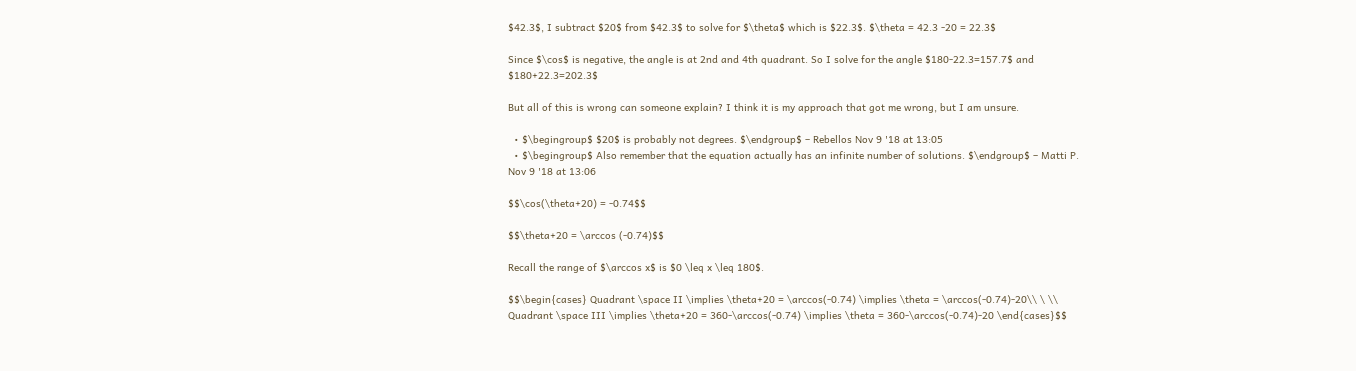$42.3$, I subtract $20$ from $42.3$ to solve for $\theta$ which is $22.3$. $\theta = 42.3 -20 = 22.3$

Since $\cos$ is negative, the angle is at 2nd and 4th quadrant. So I solve for the angle $180-22.3=157.7$ and $180+22.3=202.3$

But all of this is wrong can someone explain? I think it is my approach that got me wrong, but I am unsure.

  • $\begingroup$ $20$ is probably not degrees. $\endgroup$ – Rebellos Nov 9 '18 at 13:05
  • $\begingroup$ Also remember that the equation actually has an infinite number of solutions. $\endgroup$ – Matti P. Nov 9 '18 at 13:06

$$\cos(\theta+20) = -0.74$$

$$\theta+20 = \arccos (-0.74)$$

Recall the range of $\arccos x$ is $0 \leq x \leq 180$.

$$\begin{cases} Quadrant \space II \implies \theta+20 = \arccos(-0.74) \implies \theta = \arccos(-0.74)-20\\ \ \\ Quadrant \space III \implies \theta+20 = 360-\arccos(-0.74) \implies \theta = 360-\arccos(-0.74)-20 \end{cases}$$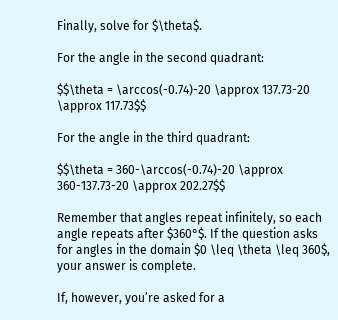Finally, solve for $\theta$.

For the angle in the second quadrant:

$$\theta = \arccos(-0.74)-20 \approx 137.73-20 \approx 117.73$$

For the angle in the third quadrant:

$$\theta = 360-\arccos(-0.74)-20 \approx 360-137.73-20 \approx 202.27$$

Remember that angles repeat infinitely, so each angle repeats after $360°$. If the question asks for angles in the domain $0 \leq \theta \leq 360$, your answer is complete.

If, however, you’re asked for a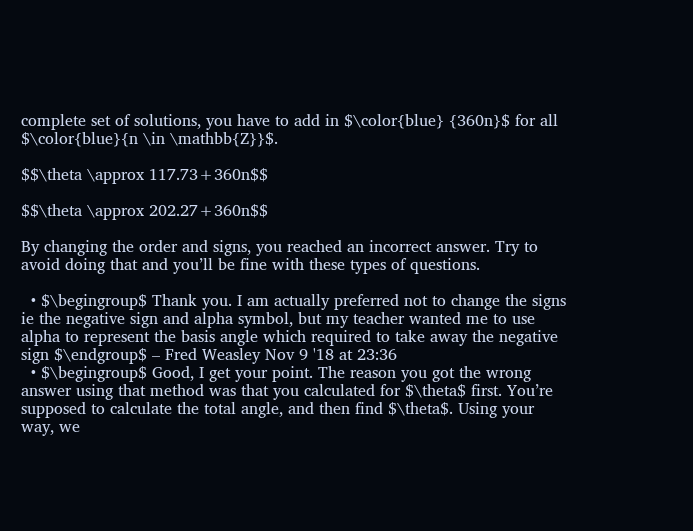complete set of solutions, you have to add in $\color{blue} {360n}$ for all $\color{blue}{n \in \mathbb{Z}}$.

$$\theta \approx 117.73+360n$$

$$\theta \approx 202.27+360n$$

By changing the order and signs, you reached an incorrect answer. Try to avoid doing that and you’ll be fine with these types of questions.

  • $\begingroup$ Thank you. I am actually preferred not to change the signs ie the negative sign and alpha symbol, but my teacher wanted me to use alpha to represent the basis angle which required to take away the negative sign $\endgroup$ – Fred Weasley Nov 9 '18 at 23:36
  • $\begingroup$ Good, I get your point. The reason you got the wrong answer using that method was that you calculated for $\theta$ first. You’re supposed to calculate the total angle, and then find $\theta$. Using your way, we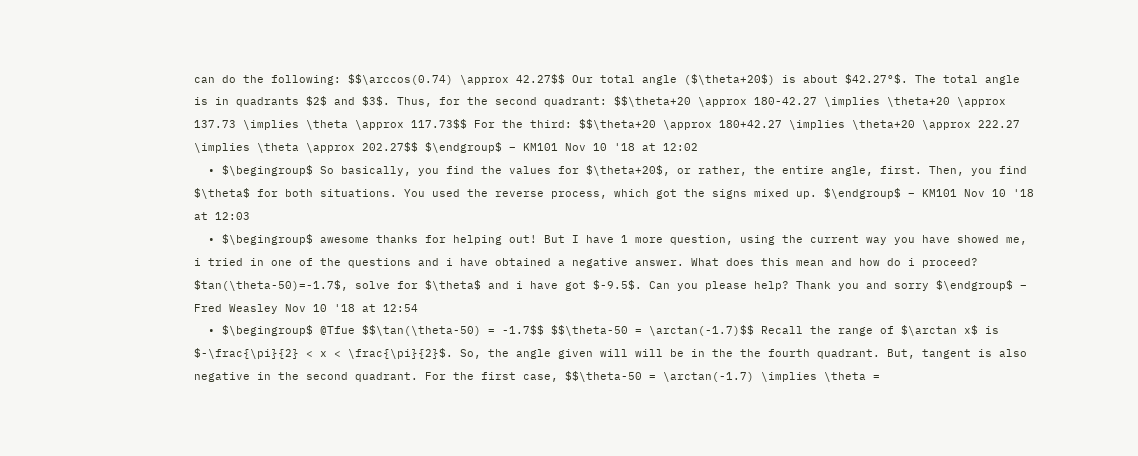can do the following: $$\arccos(0.74) \approx 42.27$$ Our total angle ($\theta+20$) is about $42.27°$. The total angle is in quadrants $2$ and $3$. Thus, for the second quadrant: $$\theta+20 \approx 180-42.27 \implies \theta+20 \approx 137.73 \implies \theta \approx 117.73$$ For the third: $$\theta+20 \approx 180+42.27 \implies \theta+20 \approx 222.27 \implies \theta \approx 202.27$$ $\endgroup$ – KM101 Nov 10 '18 at 12:02
  • $\begingroup$ So basically, you find the values for $\theta+20$, or rather, the entire angle, first. Then, you find $\theta$ for both situations. You used the reverse process, which got the signs mixed up. $\endgroup$ – KM101 Nov 10 '18 at 12:03
  • $\begingroup$ awesome thanks for helping out! But I have 1 more question, using the current way you have showed me, i tried in one of the questions and i have obtained a negative answer. What does this mean and how do i proceed? $tan(\theta-50)=-1.7$, solve for $\theta$ and i have got $-9.5$. Can you please help? Thank you and sorry $\endgroup$ – Fred Weasley Nov 10 '18 at 12:54
  • $\begingroup$ @Tfue $$\tan(\theta-50) = -1.7$$ $$\theta-50 = \arctan(-1.7)$$ Recall the range of $\arctan x$ is $-\frac{\pi}{2} < x < \frac{\pi}{2}$. So, the angle given will will be in the the fourth quadrant. But, tangent is also negative in the second quadrant. For the first case, $$\theta-50 = \arctan(-1.7) \implies \theta =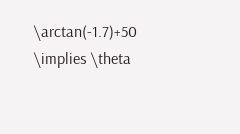\arctan(-1.7)+50 \implies \theta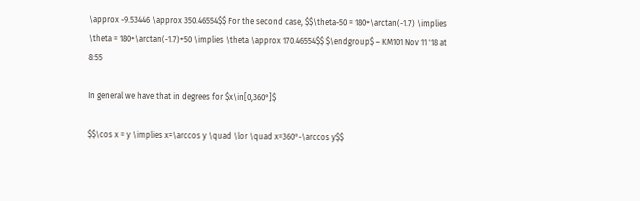\approx -9.53446 \approx 350.46554$$ For the second case, $$\theta-50 = 180+\arctan(-1.7) \implies \theta = 180+\arctan(-1.7)+50 \implies \theta \approx 170.46554$$ $\endgroup$ – KM101 Nov 11 '18 at 8:55

In general we have that in degrees for $x\in[0,360°]$

$$\cos x = y \implies x=\arccos y \quad \lor \quad x=360°-\arccos y$$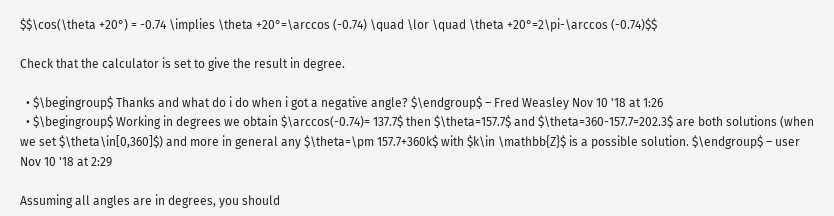$$\cos(\theta +20°) = -0.74 \implies \theta +20°=\arccos (-0.74) \quad \lor \quad \theta +20°=2\pi-\arccos (-0.74)$$

Check that the calculator is set to give the result in degree.

  • $\begingroup$ Thanks and what do i do when i got a negative angle? $\endgroup$ – Fred Weasley Nov 10 '18 at 1:26
  • $\begingroup$ Working in degrees we obtain $\arccos(-0.74)= 137.7$ then $\theta=157.7$ and $\theta=360-157.7=202.3$ are both solutions (when we set $\theta\in[0,360]$) and more in general any $\theta=\pm 157.7+360k$ with $k\in \mathbb{Z}$ is a possible solution. $\endgroup$ – user Nov 10 '18 at 2:29

Assuming all angles are in degrees, you should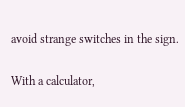avoid strange switches in the sign.

With a calculator,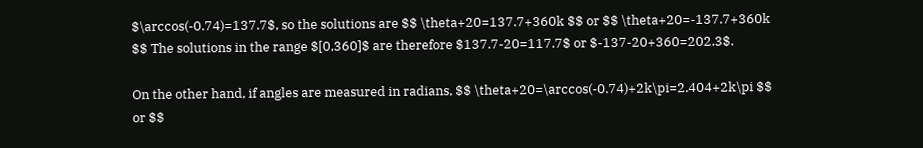$\arccos(-0.74)=137.7$, so the solutions are $$ \theta+20=137.7+360k $$ or $$ \theta+20=-137.7+360k $$ The solutions in the range $[0,360]$ are therefore $137.7-20=117.7$ or $-137-20+360=202.3$.

On the other hand, if angles are measured in radians, $$ \theta+20=\arccos(-0.74)+2k\pi=2.404+2k\pi $$ or $$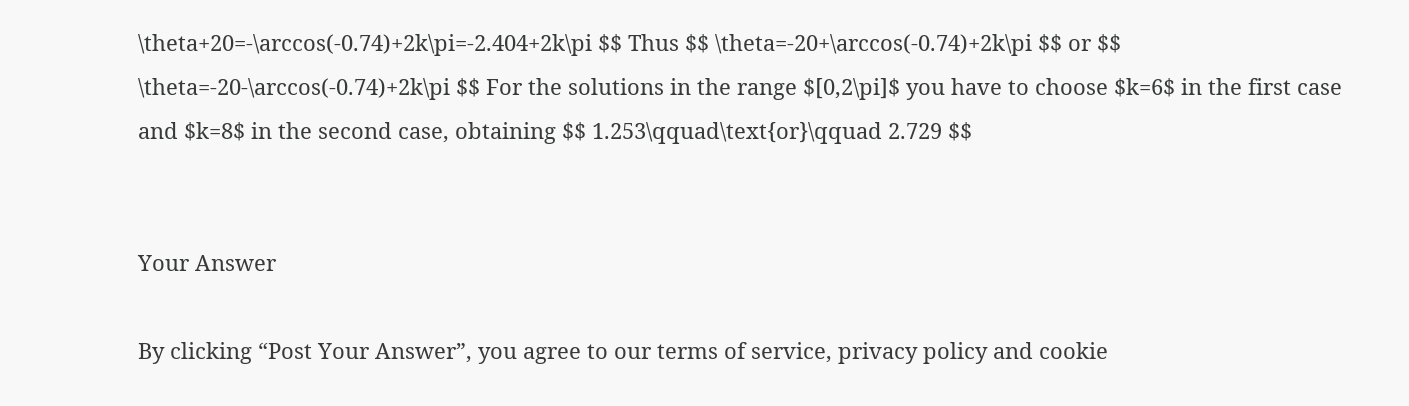\theta+20=-\arccos(-0.74)+2k\pi=-2.404+2k\pi $$ Thus $$ \theta=-20+\arccos(-0.74)+2k\pi $$ or $$ \theta=-20-\arccos(-0.74)+2k\pi $$ For the solutions in the range $[0,2\pi]$ you have to choose $k=6$ in the first case and $k=8$ in the second case, obtaining $$ 1.253\qquad\text{or}\qquad 2.729 $$


Your Answer

By clicking “Post Your Answer”, you agree to our terms of service, privacy policy and cookie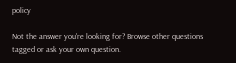policy

Not the answer you're looking for? Browse other questions tagged or ask your own question.